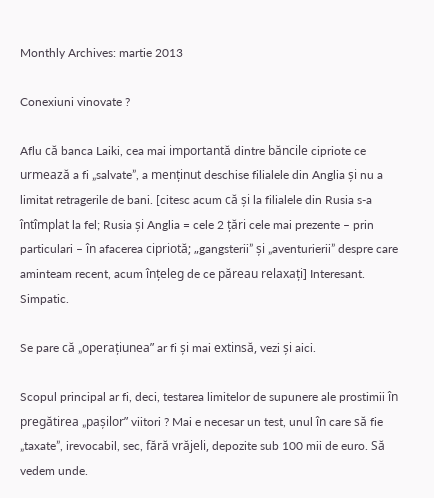Monthly Archives: martie 2013

Conexiuni vinovate ?

Aflu că banca Laiki, cea mai importantă dintre băncile cipriote ce urmează a fi „salvate”, a menținut deschise filialele din Anglia și nu a limitat retragerile de bani. [citesc acum că și la filialele din Rusia s-a întîmplat la fel; Rusia și Anglia = cele 2 țări cele mai prezente – prin particulari – în afacerea cipriotă; „gangsterii” și „aventurierii” despre care aminteam recent, acum înțeleg de ce păreau relaxați] Interesant. Simpatic.

Se pare că „operațiunea” ar fi și mai extinsă, vezi și aici.

Scopul principal ar fi, deci, testarea limitelor de supunere ale prostimii în pregătirea „pașilor” viitori ? Mai e necesar un test, unul în care să fie „taxate”, irevocabil, sec, fără vrăjeli, depozite sub 100 mii de euro. Să vedem unde.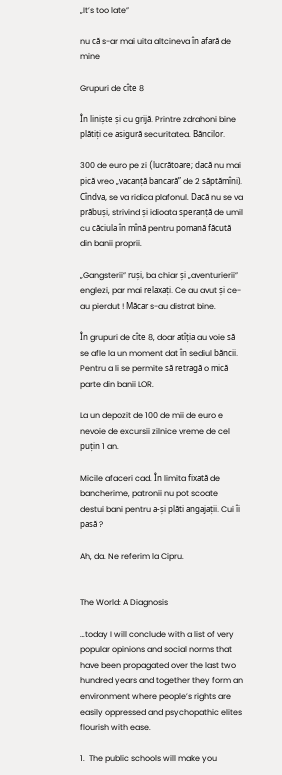„It’s too late”

nu că s-ar mai uita altcineva în afară de mine

Grupuri de cîte 8

În liniște și cu grijă. Printre zdrahoni bine plătiți ce asigură securitatea. Băncilor.

300 de euro pe zi (lucrătoare; dacă nu mai pică vreo „vacanță bancară” de 2 săptămîni). Cîndva, se va ridica plafonul. Dacă nu se va prăbuși, strivind și idioata speranță de umil cu căciula în mînă pentru pomană făcută din banii proprii.

„Gangsterii” ruși, ba chiar și „aventurierii” englezi, par mai relaxați. Ce au avut și ce-au pierdut ! Măcar s-au distrat bine.

În grupuri de cîte 8, doar atîția au voie să se afle la un moment dat în sediul băncii. Pentru a li se permite să retragă o mică parte din banii LOR.

La un depozit de 100 de mii de euro e nevoie de excursii zilnice vreme de cel puțin 1 an.

Micile afaceri cad. În limita fixată de bancherime, patronii nu pot scoate destui bani pentru a-și plăti angajații. Cui îi pasă ?

Ah, da. Ne referim la Cipru.


The World: A Diagnosis

…today I will conclude with a list of very popular opinions and social norms that have been propagated over the last two hundred years and together they form an environment where people’s rights are easily oppressed and psychopathic elites flourish with ease.

1.  The public schools will make you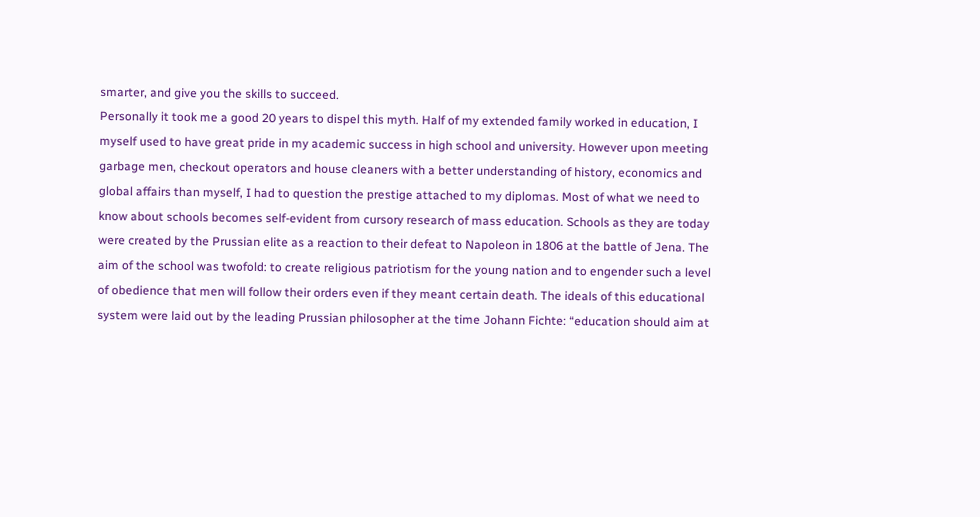smarter, and give you the skills to succeed.
Personally it took me a good 20 years to dispel this myth. Half of my extended family worked in education, I myself used to have great pride in my academic success in high school and university. However upon meeting garbage men, checkout operators and house cleaners with a better understanding of history, economics and global affairs than myself, I had to question the prestige attached to my diplomas. Most of what we need to know about schools becomes self-evident from cursory research of mass education. Schools as they are today were created by the Prussian elite as a reaction to their defeat to Napoleon in 1806 at the battle of Jena. The aim of the school was twofold: to create religious patriotism for the young nation and to engender such a level of obedience that men will follow their orders even if they meant certain death. The ideals of this educational system were laid out by the leading Prussian philosopher at the time Johann Fichte: “education should aim at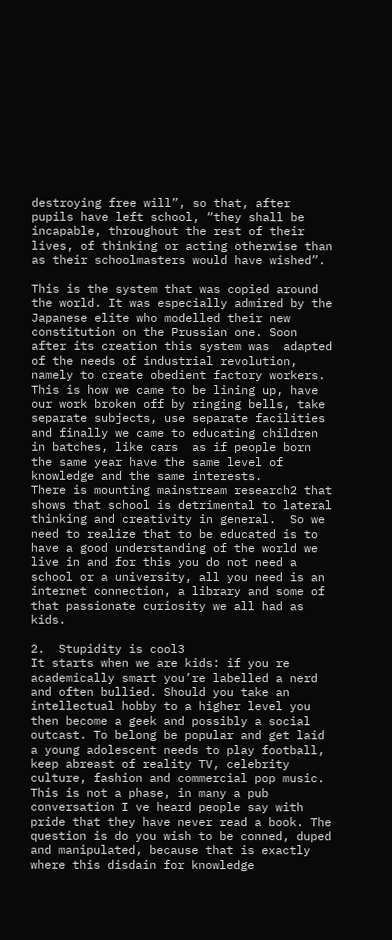destroying free will”, so that, after pupils have left school, “they shall be incapable, throughout the rest of their lives, of thinking or acting otherwise than as their schoolmasters would have wished”.

This is the system that was copied around the world. It was especially admired by the Japanese elite who modelled their new constitution on the Prussian one. Soon after its creation this system was  adapted of the needs of industrial revolution, namely to create obedient factory workers. This is how we came to be lining up, have our work broken off by ringing bells, take separate subjects, use separate facilities and finally we came to educating children in batches, like cars  as if people born the same year have the same level of knowledge and the same interests.
There is mounting mainstream research2 that shows that school is detrimental to lateral thinking and creativity in general.  So we need to realize that to be educated is to have a good understanding of the world we live in and for this you do not need a school or a university, all you need is an internet connection, a library and some of that passionate curiosity we all had as kids.

2.  Stupidity is cool3
It starts when we are kids: if you re academically smart you’re labelled a nerd and often bullied. Should you take an intellectual hobby to a higher level you then become a geek and possibly a social outcast. To belong be popular and get laid a young adolescent needs to play football, keep abreast of reality TV, celebrity culture, fashion and commercial pop music. This is not a phase, in many a pub conversation I ve heard people say with pride that they have never read a book. The question is do you wish to be conned, duped and manipulated, because that is exactly where this disdain for knowledge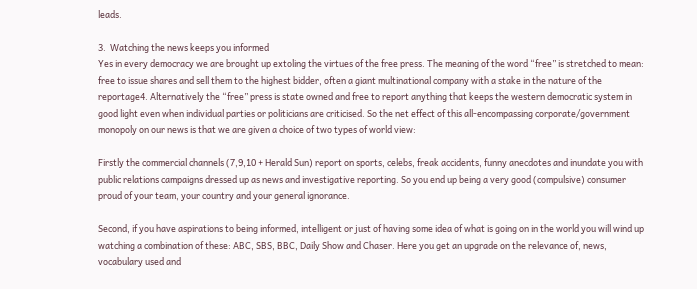leads.

3.  Watching the news keeps you informed
Yes in every democracy we are brought up extoling the virtues of the free press. The meaning of the word “free” is stretched to mean: free to issue shares and sell them to the highest bidder, often a giant multinational company with a stake in the nature of the reportage4. Alternatively the “free” press is state owned and free to report anything that keeps the western democratic system in good light even when individual parties or politicians are criticised. So the net effect of this all-encompassing corporate/government monopoly on our news is that we are given a choice of two types of world view:

Firstly the commercial channels (7,9,10 + Herald Sun) report on sports, celebs, freak accidents, funny anecdotes and inundate you with public relations campaigns dressed up as news and investigative reporting. So you end up being a very good (compulsive) consumer proud of your team, your country and your general ignorance.

Second, if you have aspirations to being informed, intelligent or just of having some idea of what is going on in the world you will wind up watching a combination of these: ABC, SBS, BBC, Daily Show and Chaser. Here you get an upgrade on the relevance of, news, vocabulary used and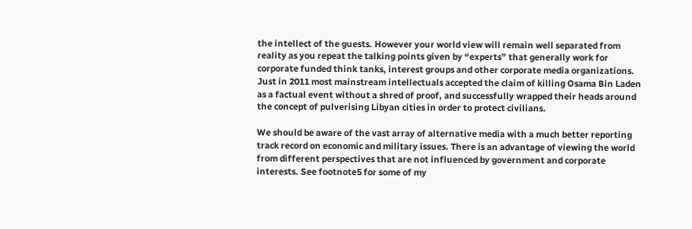the intellect of the guests. However your world view will remain well separated from reality as you repeat the talking points given by “experts” that generally work for corporate funded think tanks, interest groups and other corporate media organizations. Just in 2011 most mainstream intellectuals accepted the claim of killing Osama Bin Laden as a factual event without a shred of proof, and successfully wrapped their heads around the concept of pulverising Libyan cities in order to protect civilians.

We should be aware of the vast array of alternative media with a much better reporting track record on economic and military issues. There is an advantage of viewing the world from different perspectives that are not influenced by government and corporate interests. See footnote5 for some of my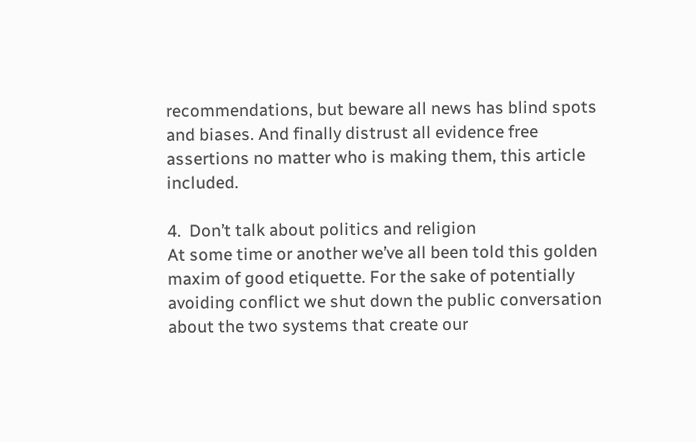recommendations, but beware all news has blind spots and biases. And finally distrust all evidence free assertions no matter who is making them, this article included.

4.  Don’t talk about politics and religion
At some time or another we’ve all been told this golden maxim of good etiquette. For the sake of potentially avoiding conflict we shut down the public conversation about the two systems that create our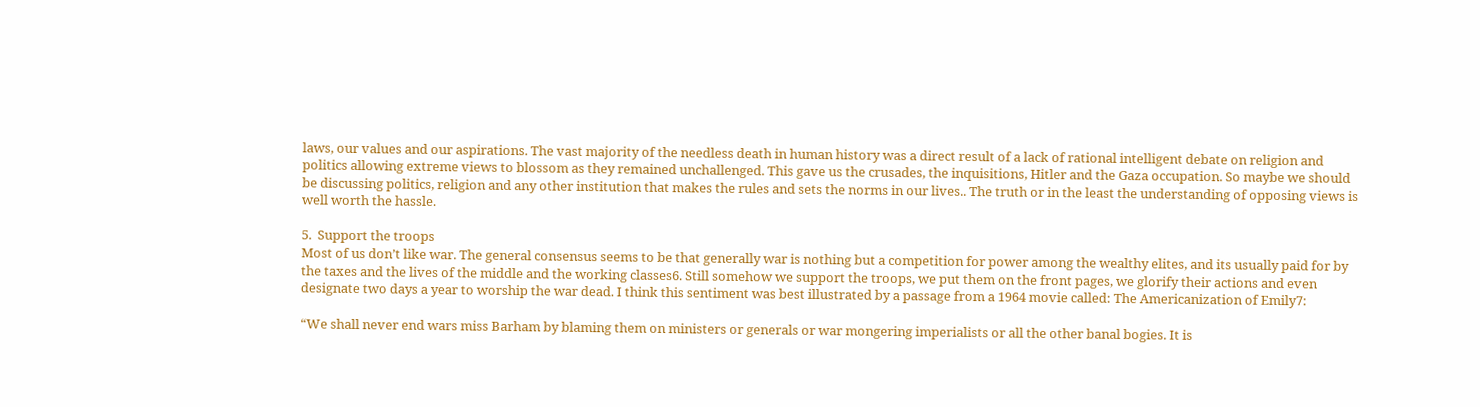laws, our values and our aspirations. The vast majority of the needless death in human history was a direct result of a lack of rational intelligent debate on religion and politics allowing extreme views to blossom as they remained unchallenged. This gave us the crusades, the inquisitions, Hitler and the Gaza occupation. So maybe we should be discussing politics, religion and any other institution that makes the rules and sets the norms in our lives.. The truth or in the least the understanding of opposing views is well worth the hassle.

5.  Support the troops
Most of us don’t like war. The general consensus seems to be that generally war is nothing but a competition for power among the wealthy elites, and its usually paid for by the taxes and the lives of the middle and the working classes6. Still somehow we support the troops, we put them on the front pages, we glorify their actions and even designate two days a year to worship the war dead. I think this sentiment was best illustrated by a passage from a 1964 movie called: The Americanization of Emily7:

“We shall never end wars miss Barham by blaming them on ministers or generals or war mongering imperialists or all the other banal bogies. It is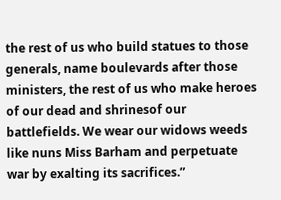the rest of us who build statues to those generals, name boulevards after those ministers, the rest of us who make heroes of our dead and shrinesof our battlefields. We wear our widows weeds like nuns Miss Barham and perpetuate war by exalting its sacrifices.”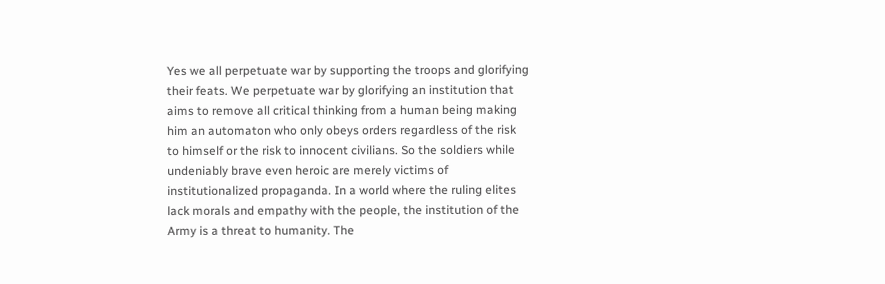Yes we all perpetuate war by supporting the troops and glorifying their feats. We perpetuate war by glorifying an institution that aims to remove all critical thinking from a human being making him an automaton who only obeys orders regardless of the risk to himself or the risk to innocent civilians. So the soldiers while undeniably brave even heroic are merely victims of institutionalized propaganda. In a world where the ruling elites lack morals and empathy with the people, the institution of the Army is a threat to humanity. The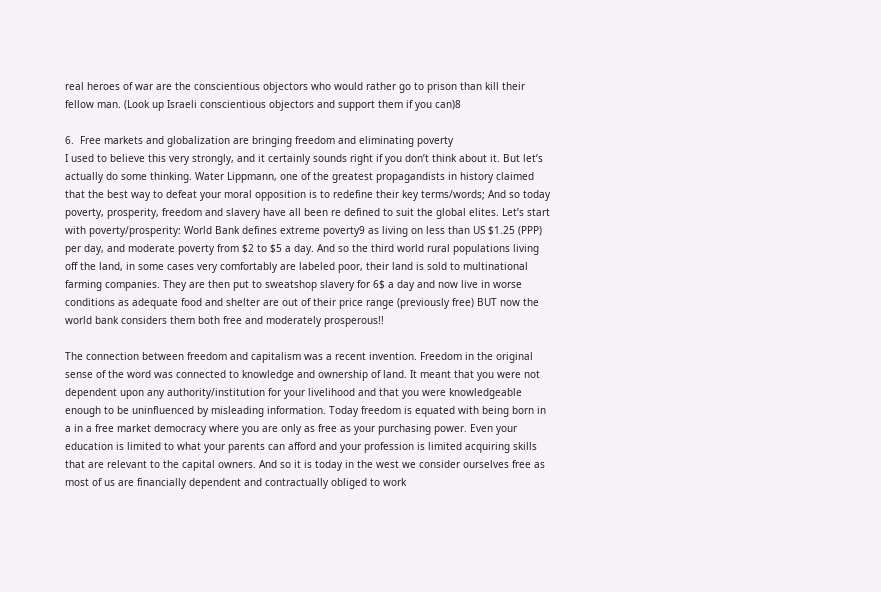real heroes of war are the conscientious objectors who would rather go to prison than kill their fellow man. (Look up Israeli conscientious objectors and support them if you can)8

6.  Free markets and globalization are bringing freedom and eliminating poverty
I used to believe this very strongly, and it certainly sounds right if you don’t think about it. But let’s actually do some thinking. Water Lippmann, one of the greatest propagandists in history claimed that the best way to defeat your moral opposition is to redefine their key terms/words; And so today poverty, prosperity, freedom and slavery have all been re defined to suit the global elites. Let’s start with poverty/prosperity: World Bank defines extreme poverty9 as living on less than US $1.25 (PPP) per day, and moderate poverty from $2 to $5 a day. And so the third world rural populations living off the land, in some cases very comfortably are labeled poor, their land is sold to multinational farming companies. They are then put to sweatshop slavery for 6$ a day and now live in worse conditions as adequate food and shelter are out of their price range (previously free) BUT now the world bank considers them both free and moderately prosperous!!

The connection between freedom and capitalism was a recent invention. Freedom in the original sense of the word was connected to knowledge and ownership of land. It meant that you were not dependent upon any authority/institution for your livelihood and that you were knowledgeable enough to be uninfluenced by misleading information. Today freedom is equated with being born in a in a free market democracy where you are only as free as your purchasing power. Even your education is limited to what your parents can afford and your profession is limited acquiring skills that are relevant to the capital owners. And so it is today in the west we consider ourselves free as most of us are financially dependent and contractually obliged to work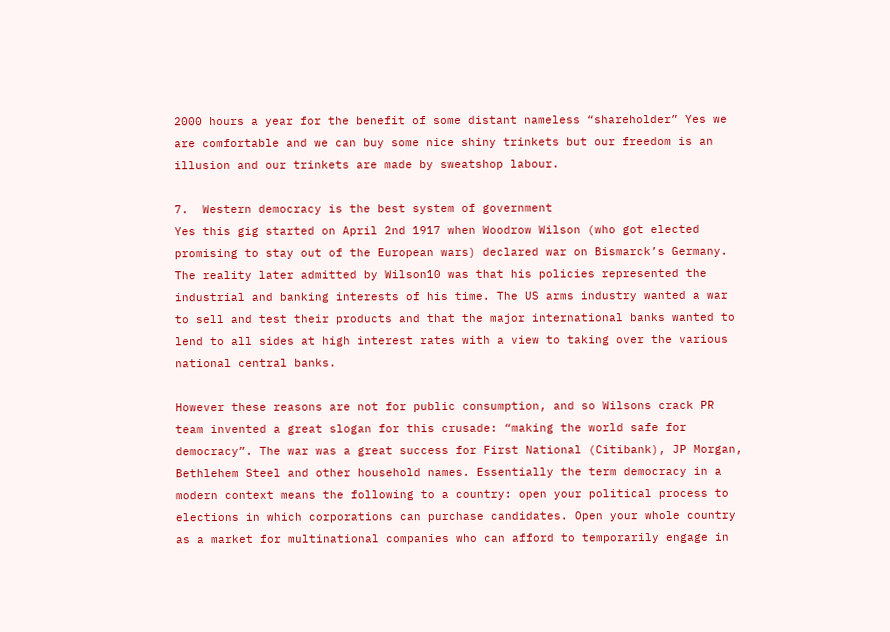2000 hours a year for the benefit of some distant nameless “shareholder” Yes we are comfortable and we can buy some nice shiny trinkets but our freedom is an illusion and our trinkets are made by sweatshop labour.

7.  Western democracy is the best system of government
Yes this gig started on April 2nd 1917 when Woodrow Wilson (who got elected promising to stay out of the European wars) declared war on Bismarck’s Germany. The reality later admitted by Wilson10 was that his policies represented the industrial and banking interests of his time. The US arms industry wanted a war to sell and test their products and that the major international banks wanted to lend to all sides at high interest rates with a view to taking over the various national central banks.

However these reasons are not for public consumption, and so Wilsons crack PR team invented a great slogan for this crusade: “making the world safe for democracy”. The war was a great success for First National (Citibank), JP Morgan, Bethlehem Steel and other household names. Essentially the term democracy in a modern context means the following to a country: open your political process to elections in which corporations can purchase candidates. Open your whole country as a market for multinational companies who can afford to temporarily engage in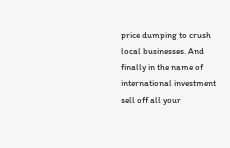price dumping to crush local businesses. And finally in the name of international investment sell off all your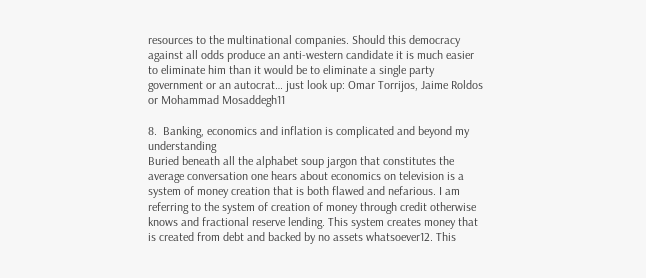resources to the multinational companies. Should this democracy against all odds produce an anti-western candidate it is much easier to eliminate him than it would be to eliminate a single party government or an autocrat… just look up: Omar Torrijos, Jaime Roldos or Mohammad Mosaddegh11

8.  Banking, economics and inflation is complicated and beyond my understanding
Buried beneath all the alphabet soup jargon that constitutes the average conversation one hears about economics on television is a system of money creation that is both flawed and nefarious. I am referring to the system of creation of money through credit otherwise knows and fractional reserve lending. This system creates money that is created from debt and backed by no assets whatsoever12. This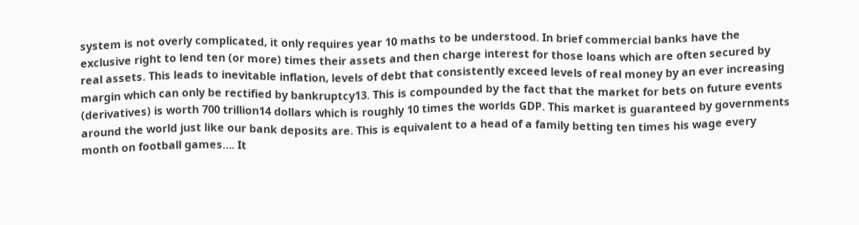system is not overly complicated, it only requires year 10 maths to be understood. In brief commercial banks have the exclusive right to lend ten (or more) times their assets and then charge interest for those loans which are often secured by real assets. This leads to inevitable inflation, levels of debt that consistently exceed levels of real money by an ever increasing margin which can only be rectified by bankruptcy13. This is compounded by the fact that the market for bets on future events (derivatives) is worth 700 trillion14 dollars which is roughly 10 times the worlds GDP. This market is guaranteed by governments around the world just like our bank deposits are. This is equivalent to a head of a family betting ten times his wage every month on football games…. It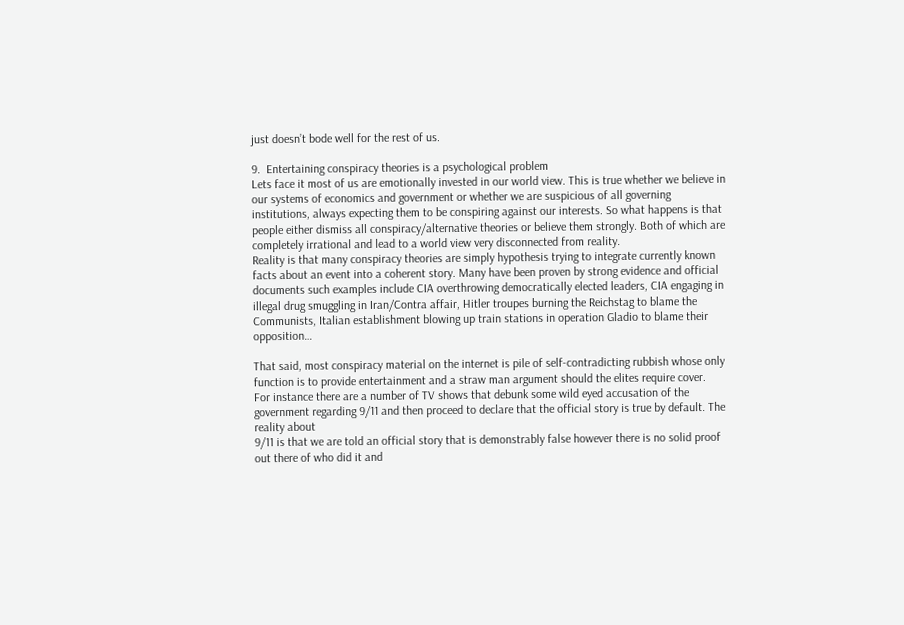just doesn’t bode well for the rest of us.

9.  Entertaining conspiracy theories is a psychological problem
Lets face it most of us are emotionally invested in our world view. This is true whether we believe in our systems of economics and government or whether we are suspicious of all governing institutions, always expecting them to be conspiring against our interests. So what happens is that people either dismiss all conspiracy/alternative theories or believe them strongly. Both of which are completely irrational and lead to a world view very disconnected from reality.
Reality is that many conspiracy theories are simply hypothesis trying to integrate currently known facts about an event into a coherent story. Many have been proven by strong evidence and official documents such examples include CIA overthrowing democratically elected leaders, CIA engaging in illegal drug smuggling in Iran/Contra affair, Hitler troupes burning the Reichstag to blame the Communists, Italian establishment blowing up train stations in operation Gladio to blame their opposition…

That said, most conspiracy material on the internet is pile of self-contradicting rubbish whose only function is to provide entertainment and a straw man argument should the elites require cover.
For instance there are a number of TV shows that debunk some wild eyed accusation of the government regarding 9/11 and then proceed to declare that the official story is true by default. The reality about
9/11 is that we are told an official story that is demonstrably false however there is no solid proof out there of who did it and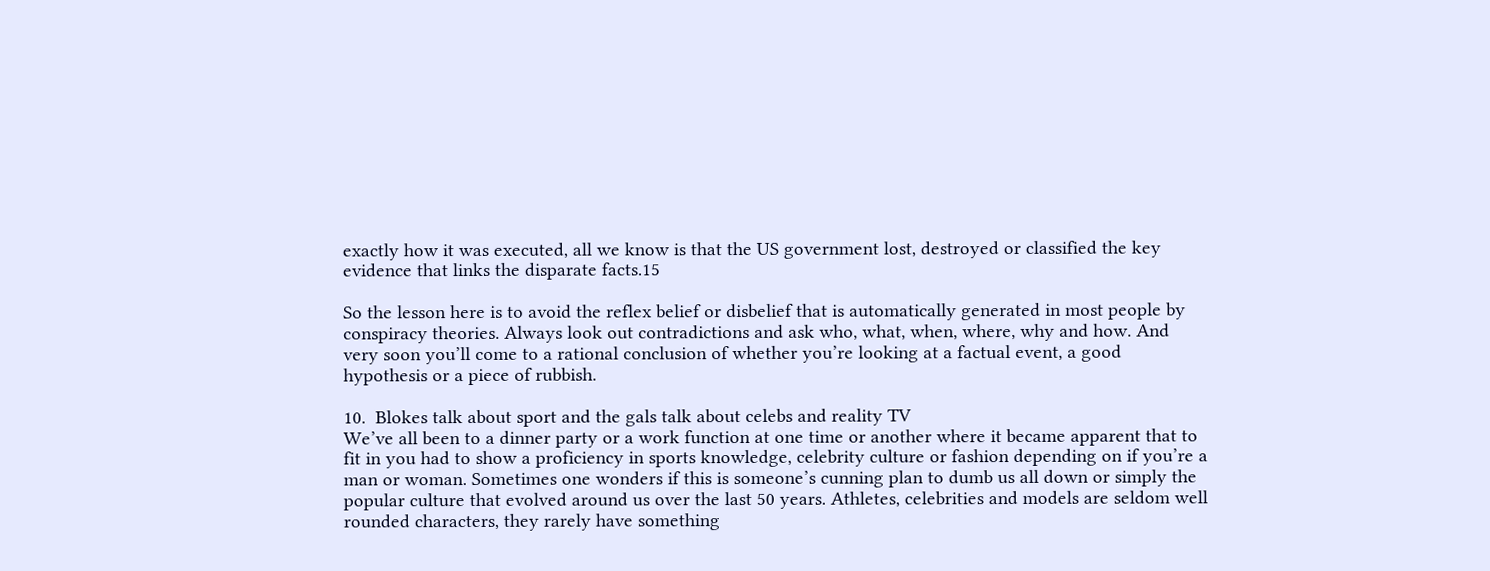exactly how it was executed, all we know is that the US government lost, destroyed or classified the key evidence that links the disparate facts.15

So the lesson here is to avoid the reflex belief or disbelief that is automatically generated in most people by conspiracy theories. Always look out contradictions and ask who, what, when, where, why and how. And very soon you’ll come to a rational conclusion of whether you’re looking at a factual event, a good hypothesis or a piece of rubbish.

10.  Blokes talk about sport and the gals talk about celebs and reality TV
We’ve all been to a dinner party or a work function at one time or another where it became apparent that to fit in you had to show a proficiency in sports knowledge, celebrity culture or fashion depending on if you’re a man or woman. Sometimes one wonders if this is someone’s cunning plan to dumb us all down or simply the popular culture that evolved around us over the last 50 years. Athletes, celebrities and models are seldom well rounded characters, they rarely have something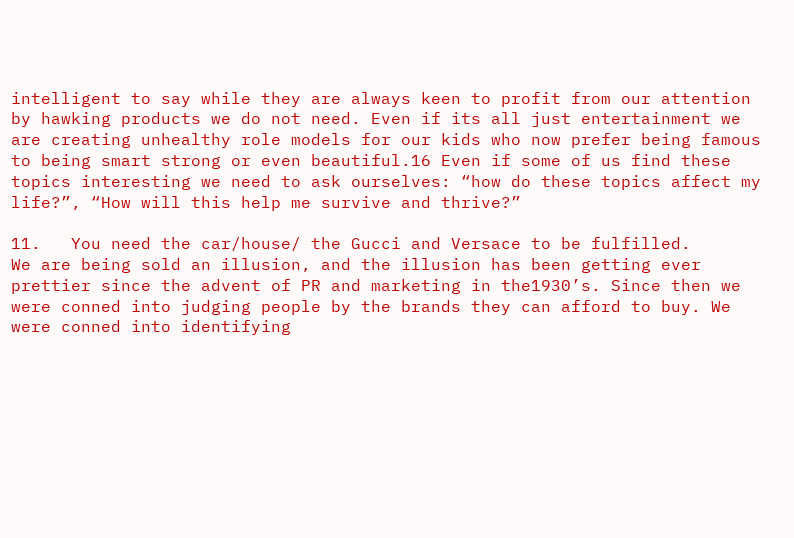intelligent to say while they are always keen to profit from our attention by hawking products we do not need. Even if its all just entertainment we are creating unhealthy role models for our kids who now prefer being famous to being smart strong or even beautiful.16 Even if some of us find these topics interesting we need to ask ourselves: “how do these topics affect my life?”, “How will this help me survive and thrive?”

11.   You need the car/house/ the Gucci and Versace to be fulfilled.
We are being sold an illusion, and the illusion has been getting ever prettier since the advent of PR and marketing in the1930’s. Since then we were conned into judging people by the brands they can afford to buy. We were conned into identifying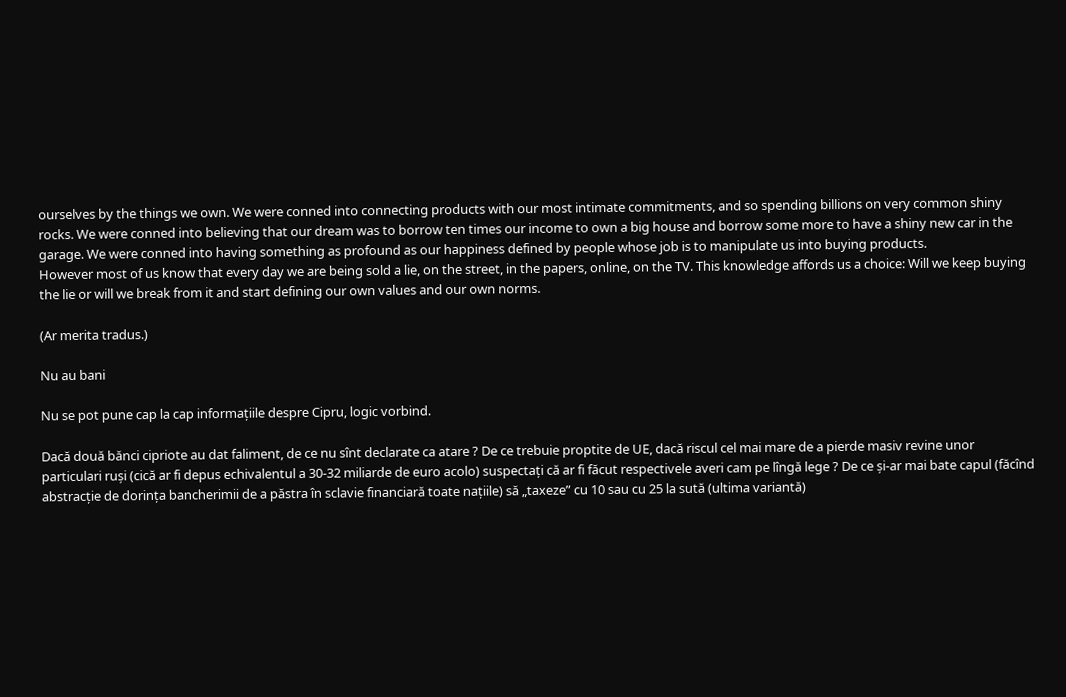ourselves by the things we own. We were conned into connecting products with our most intimate commitments, and so spending billions on very common shiny rocks. We were conned into believing that our dream was to borrow ten times our income to own a big house and borrow some more to have a shiny new car in the garage. We were conned into having something as profound as our happiness defined by people whose job is to manipulate us into buying products.
However most of us know that every day we are being sold a lie, on the street, in the papers, online, on the TV. This knowledge affords us a choice: Will we keep buying the lie or will we break from it and start defining our own values and our own norms.

(Ar merita tradus.)

Nu au bani

Nu se pot pune cap la cap informațiile despre Cipru, logic vorbind.

Dacă două bănci cipriote au dat faliment, de ce nu sînt declarate ca atare ? De ce trebuie proptite de UE, dacă riscul cel mai mare de a pierde masiv revine unor particulari ruși (cică ar fi depus echivalentul a 30-32 miliarde de euro acolo) suspectați că ar fi făcut respectivele averi cam pe lîngă lege ? De ce și-ar mai bate capul (făcînd abstracție de dorința bancherimii de a păstra în sclavie financiară toate națiile) să „taxeze” cu 10 sau cu 25 la sută (ultima variantă)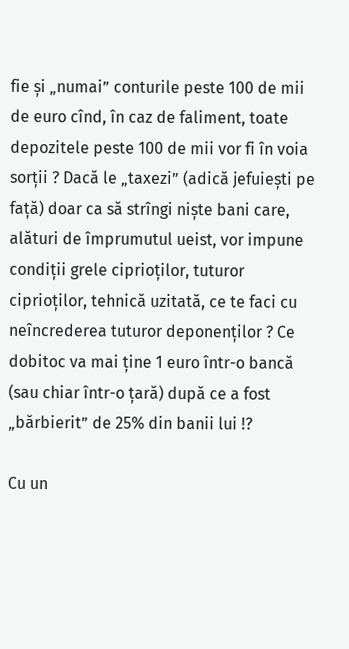fie și „numai” conturile peste 100 de mii de euro cînd, în caz de faliment, toate depozitele peste 100 de mii vor fi în voia sorții ? Dacă le „taxezi” (adică jefuiești pe față) doar ca să strîngi niște bani care, alături de împrumutul ueist, vor impune condiții grele ciprioților, tuturor ciprioților, tehnică uzitată, ce te faci cu neîncrederea tuturor deponenților ? Ce dobitoc va mai ține 1 euro într-o bancă (sau chiar într-o țară) după ce a fost „bărbierit” de 25% din banii lui !?

Cu un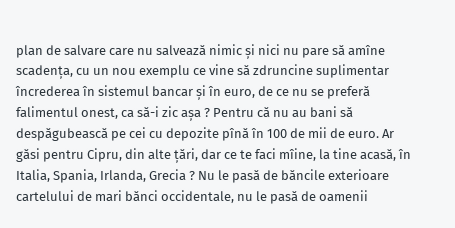plan de salvare care nu salvează nimic și nici nu pare să amîne scadența, cu un nou exemplu ce vine să zdruncine suplimentar încrederea în sistemul bancar și în euro, de ce nu se preferă falimentul onest, ca să-i zic așa ? Pentru că nu au bani să despăgubească pe cei cu depozite pînă în 100 de mii de euro. Ar găsi pentru Cipru, din alte țări, dar ce te faci mîine, la tine acasă, în Italia, Spania, Irlanda, Grecia ? Nu le pasă de băncile exterioare cartelului de mari bănci occidentale, nu le pasă de oamenii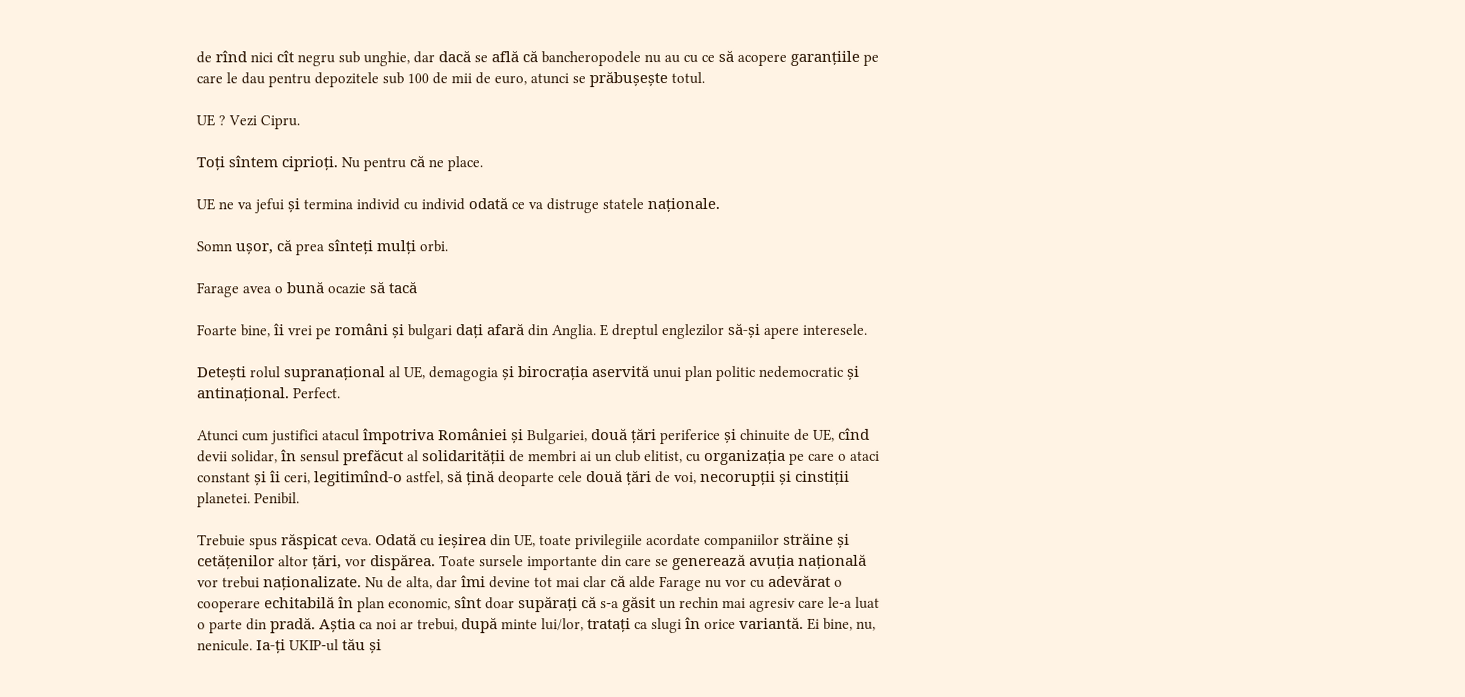de rînd nici cît negru sub unghie, dar dacă se află că bancheropodele nu au cu ce să acopere garanțiile pe care le dau pentru depozitele sub 100 de mii de euro, atunci se prăbușește totul.

UE ? Vezi Cipru.

Toți sîntem ciprioți. Nu pentru că ne place.

UE ne va jefui și termina individ cu individ odată ce va distruge statele naționale.

Somn ușor, că prea sînteți mulți orbi.

Farage avea o bună ocazie să tacă

Foarte bine, îi vrei pe români și bulgari dați afară din Anglia. E dreptul englezilor să-și apere interesele.

Detești rolul supranațional al UE, demagogia și birocrația aservită unui plan politic nedemocratic și antinațional. Perfect.

Atunci cum justifici atacul împotriva României și Bulgariei, două țări periferice și chinuite de UE, cînd devii solidar, în sensul prefăcut al solidarității de membri ai un club elitist, cu organizația pe care o ataci constant și îi ceri, legitimînd-o astfel, să țină deoparte cele două țări de voi, necorupții și cinstiții planetei. Penibil.

Trebuie spus răspicat ceva. Odată cu ieșirea din UE, toate privilegiile acordate companiilor străine și cetățenilor altor țări, vor dispărea. Toate sursele importante din care se generează avuția națională vor trebui naționalizate. Nu de alta, dar îmi devine tot mai clar că alde Farage nu vor cu adevărat o cooperare echitabilă în plan economic, sînt doar supărați că s-a găsit un rechin mai agresiv care le-a luat o parte din pradă. Aștia ca noi ar trebui, după minte lui/lor, tratați ca slugi în orice variantă. Ei bine, nu, nenicule. Ia-ți UKIP-ul tău și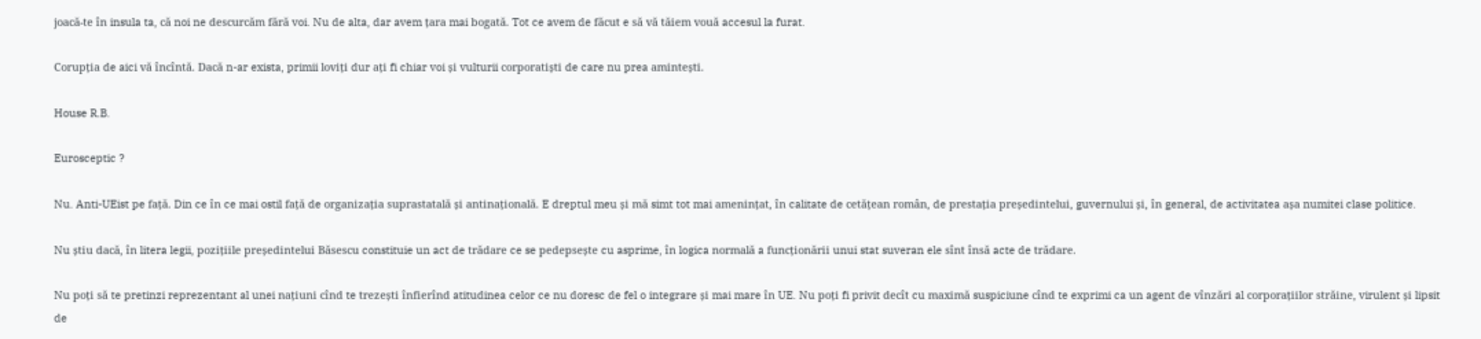joacă-te în insula ta, că noi ne descurcăm fără voi. Nu de alta, dar avem țara mai bogată. Tot ce avem de făcut e să vă tăiem vouă accesul la furat.

Corupția de aici vă încîntă. Dacă n-ar exista, primii loviți dur ați fi chiar voi și vulturii corporatiști de care nu prea amintești.

House R.B.

Eurosceptic ?

Nu. Anti-UEist pe față. Din ce în ce mai ostil față de organizația suprastatală și antinațională. E dreptul meu și mă simt tot mai amenințat, în calitate de cetățean român, de prestația președintelui, guvernului și, în general, de activitatea așa numitei clase politice.

Nu știu dacă, în litera legii, pozițiile președintelui Băsescu constituie un act de trădare ce se pedepsește cu asprime, în logica normală a funcționării unui stat suveran ele sînt însă acte de trădare.

Nu poți să te pretinzi reprezentant al unei națiuni cînd te trezești înfierînd atitudinea celor ce nu doresc de fel o integrare și mai mare în UE. Nu poți fi privit decît cu maximă suspiciune cînd te exprimi ca un agent de vînzări al corporațiilor străine, virulent și lipsit de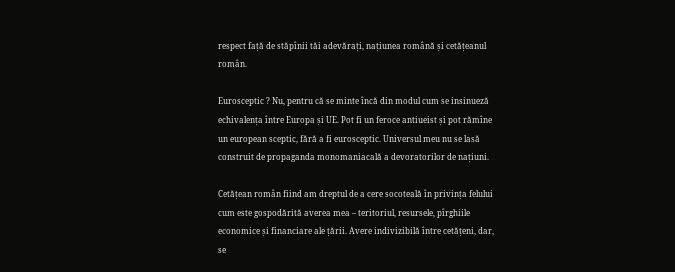respect față de stăpînii tăi adevărați, națiunea română și cetățeanul român.

Eurosceptic ? Nu, pentru că se minte încă din modul cum se insinueză echivalența între Europa și UE. Pot fi un feroce antiueist și pot rămîne un european sceptic, fără a fi eurosceptic. Universul meu nu se lasă construit de propaganda monomaniacală a devoratorilor de națiuni.

Cetățean român fiind am dreptul de a cere socoteală în privința felului cum este gospodărită averea mea – teritoriul, resursele, pîrghiile economice și financiare ale țării. Avere indivizibilă între cetățeni, dar, se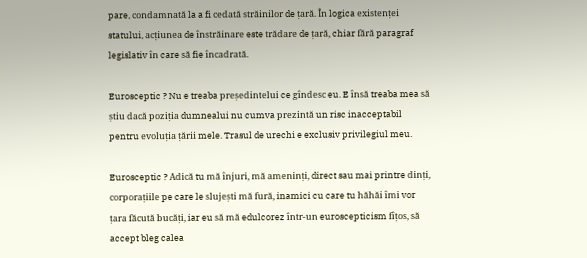pare, condamnată la a fi cedată străinilor de țară. În logica existenței statului, acțiunea de înstrăinare este trădare de țară, chiar fără paragraf legislativ în care să fie încadrată.

Eurosceptic ? Nu e treaba președintelui ce gîndesc eu. E însă treaba mea să știu dacă poziția dumnealui nu cumva prezintă un risc inacceptabil pentru evoluția țării mele. Trasul de urechi e exclusiv privilegiul meu.

Eurosceptic ? Adică tu mă înjuri, mă ameninți, direct sau mai printre dinți, corporațiile pe care le slujești mă fură, inamici cu care tu hăhăi îmi vor țara făcută bucăți, iar eu să mă edulcorez într-un euroscepticism fîțos, să accept bleg calea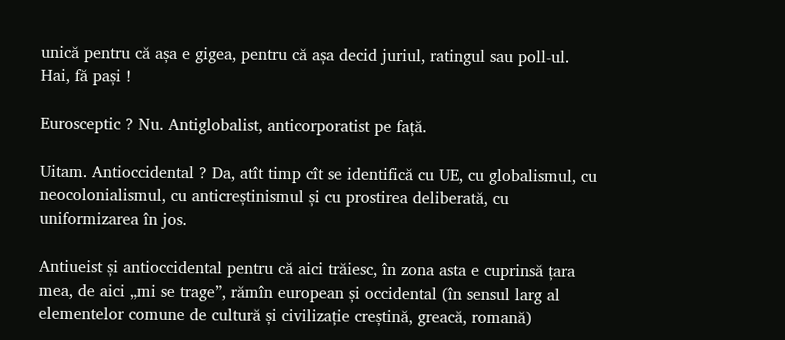unică pentru că așa e gigea, pentru că așa decid juriul, ratingul sau poll-ul. Hai, fă pași !

Eurosceptic ? Nu. Antiglobalist, anticorporatist pe față.

Uitam. Antioccidental ? Da, atît timp cît se identifică cu UE, cu globalismul, cu neocolonialismul, cu anticreștinismul și cu prostirea deliberată, cu uniformizarea în jos.

Antiueist și antioccidental pentru că aici trăiesc, în zona asta e cuprinsă țara mea, de aici „mi se trage”, rămîn european și occidental (în sensul larg al elementelor comune de cultură și civilizație creștină, greacă, romană)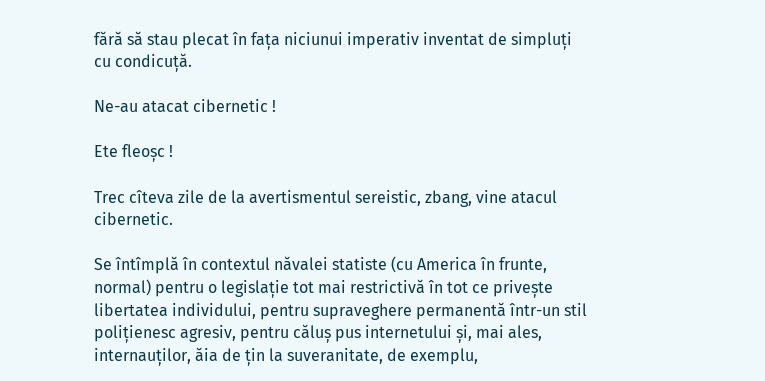fără să stau plecat în fața niciunui imperativ inventat de simpluți cu condicuță.

Ne-au atacat cibernetic !

Ete fleoșc !

Trec cîteva zile de la avertismentul sereistic, zbang, vine atacul cibernetic.

Se întîmplă în contextul năvalei statiste (cu America în frunte, normal) pentru o legislație tot mai restrictivă în tot ce privește libertatea individului, pentru supraveghere permanentă într-un stil polițienesc agresiv, pentru căluș pus internetului și, mai ales, internauților, ăia de țin la suveranitate, de exemplu,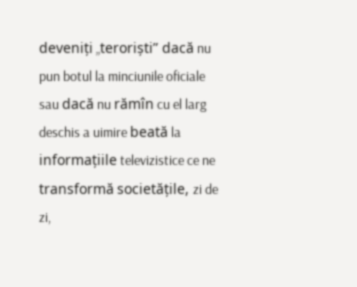deveniți „teroriști” dacă nu pun botul la minciunile oficiale sau dacă nu rămîn cu el larg deschis a uimire beată la informațiile televizistice ce ne transformă societățile, zi de zi,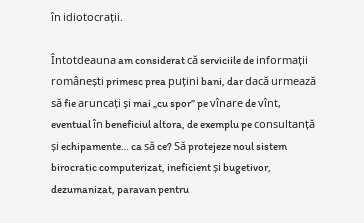în idiotocrații.

Întotdeauna am considerat că serviciile de informații românești primesc prea puțini bani, dar dacă urmează să fie aruncați și mai „cu spor” pe vînare de vînt, eventual în beneficiul altora, de exemplu pe consultanță și echipamente… ca să ce? Să protejeze noul sistem birocratic computerizat, ineficient și bugetivor, dezumanizat, paravan pentru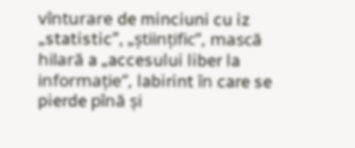vînturare de minciuni cu iz „statistic”, „științific”, mască hilară a „accesului liber la informație”, labirint în care se pierde pînă și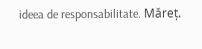ideea de responsabilitate. Măreț.